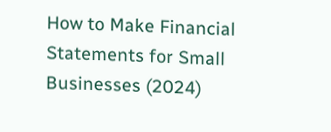How to Make Financial Statements for Small Businesses (2024)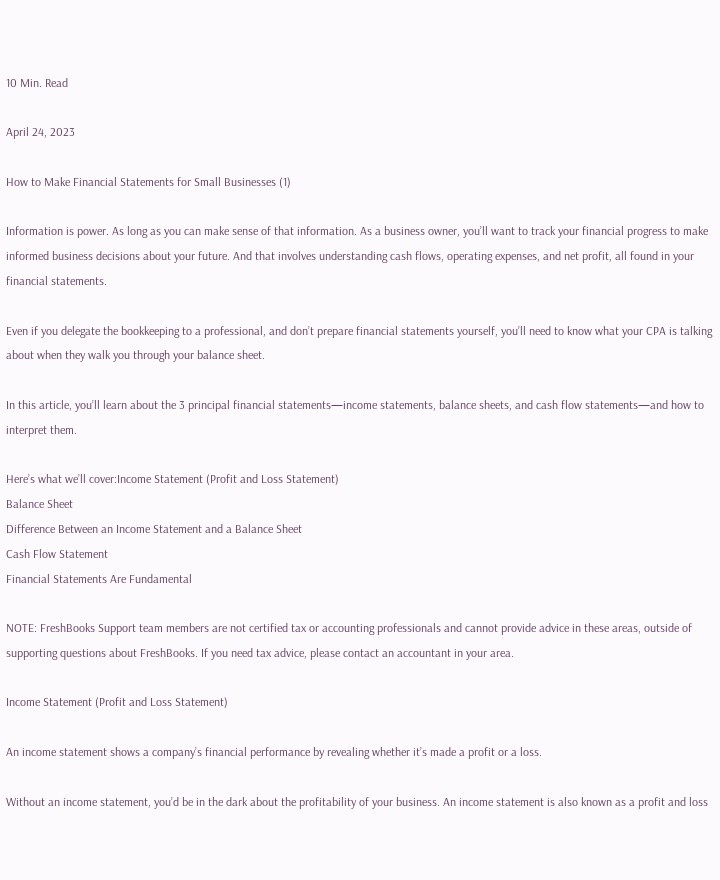10 Min. Read

April 24, 2023

How to Make Financial Statements for Small Businesses (1)

Information is power. As long as you can make sense of that information. As a business owner, you’ll want to track your financial progress to make informed business decisions about your future. And that involves understanding cash flows, operating expenses, and net profit, all found in your financial statements.

Even if you delegate the bookkeeping to a professional, and don’t prepare financial statements yourself, you’ll need to know what your CPA is talking about when they walk you through your balance sheet.

In this article, you’ll learn about the 3 principal financial statements—income statements, balance sheets, and cash flow statements—and how to interpret them.

Here’s what we’ll cover:Income Statement (Profit and Loss Statement)
Balance Sheet
Difference Between an Income Statement and a Balance Sheet
Cash Flow Statement
Financial Statements Are Fundamental

NOTE: FreshBooks Support team members are not certified tax or accounting professionals and cannot provide advice in these areas, outside of supporting questions about FreshBooks. If you need tax advice, please contact an accountant in your area.

Income Statement (Profit and Loss Statement)

An income statement shows a company’s financial performance by revealing whether it’s made a profit or a loss.

Without an income statement, you’d be in the dark about the profitability of your business. An income statement is also known as a profit and loss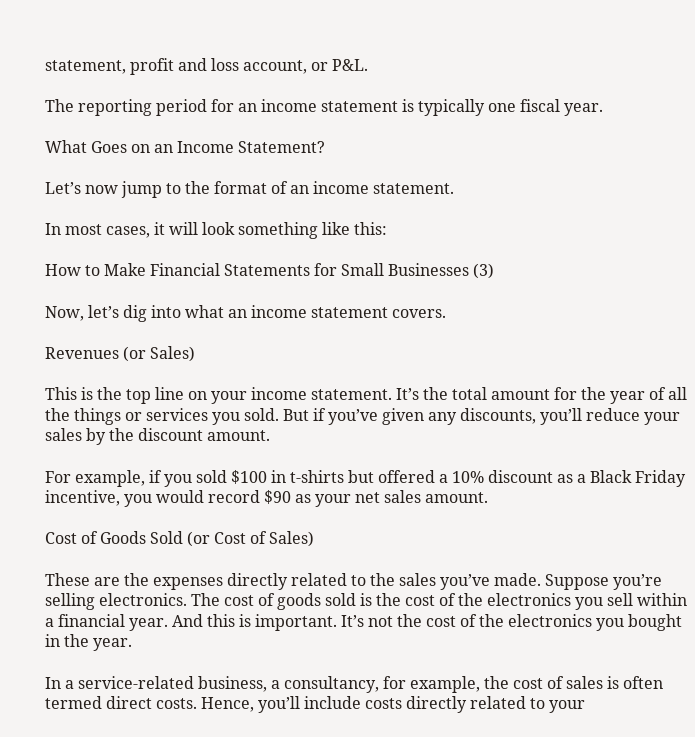statement, profit and loss account, or P&L.

The reporting period for an income statement is typically one fiscal year.

What Goes on an Income Statement?

Let’s now jump to the format of an income statement.

In most cases, it will look something like this:

How to Make Financial Statements for Small Businesses (3)

Now, let’s dig into what an income statement covers.

Revenues (or Sales)

This is the top line on your income statement. It’s the total amount for the year of all the things or services you sold. But if you’ve given any discounts, you’ll reduce your sales by the discount amount.

For example, if you sold $100 in t-shirts but offered a 10% discount as a Black Friday incentive, you would record $90 as your net sales amount.

Cost of Goods Sold (or Cost of Sales)

These are the expenses directly related to the sales you’ve made. Suppose you’re selling electronics. The cost of goods sold is the cost of the electronics you sell within a financial year. And this is important. It’s not the cost of the electronics you bought in the year.

In a service-related business, a consultancy, for example, the cost of sales is often termed direct costs. Hence, you’ll include costs directly related to your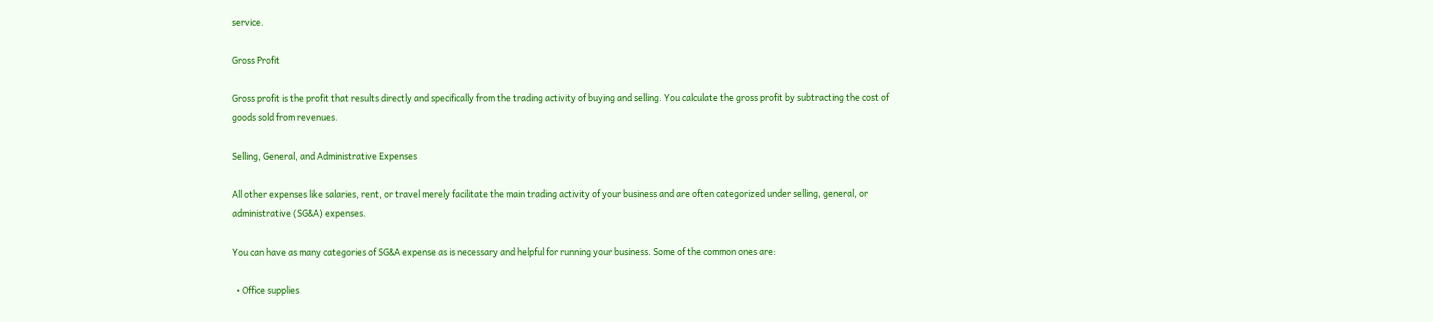service.

Gross Profit

Gross profit is the profit that results directly and specifically from the trading activity of buying and selling. You calculate the gross profit by subtracting the cost of goods sold from revenues.

Selling, General, and Administrative Expenses

All other expenses like salaries, rent, or travel merely facilitate the main trading activity of your business and are often categorized under selling, general, or administrative (SG&A) expenses.

You can have as many categories of SG&A expense as is necessary and helpful for running your business. Some of the common ones are:

  • Office supplies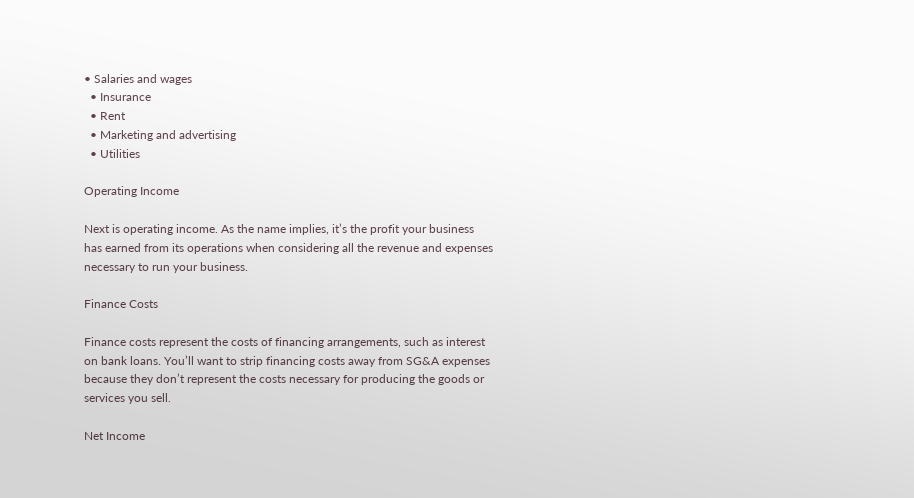• Salaries and wages
  • Insurance
  • Rent
  • Marketing and advertising
  • Utilities

Operating Income

Next is operating income. As the name implies, it’s the profit your business has earned from its operations when considering all the revenue and expenses necessary to run your business.

Finance Costs

Finance costs represent the costs of financing arrangements, such as interest on bank loans. You’ll want to strip financing costs away from SG&A expenses because they don’t represent the costs necessary for producing the goods or services you sell.

Net Income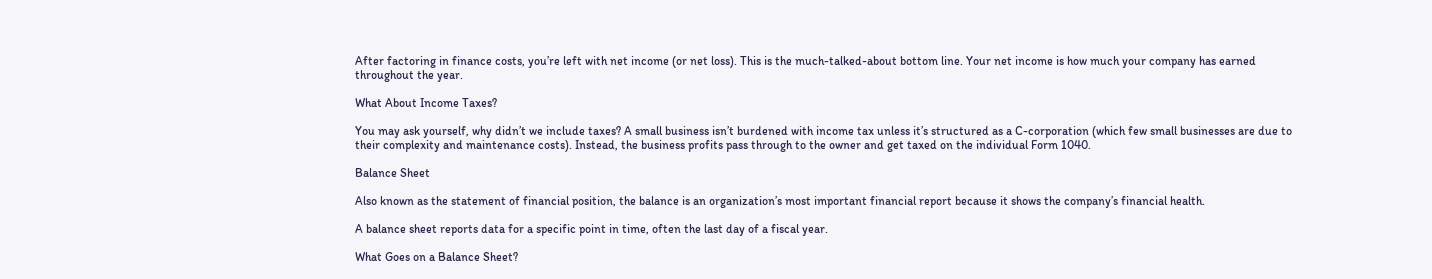After factoring in finance costs, you’re left with net income (or net loss). This is the much-talked-about bottom line. Your net income is how much your company has earned throughout the year.

What About Income Taxes?

You may ask yourself, why didn’t we include taxes? A small business isn’t burdened with income tax unless it’s structured as a C-corporation (which few small businesses are due to their complexity and maintenance costs). Instead, the business profits pass through to the owner and get taxed on the individual Form 1040.

Balance Sheet

Also known as the statement of financial position, the balance is an organization’s most important financial report because it shows the company’s financial health.

A balance sheet reports data for a specific point in time, often the last day of a fiscal year.

What Goes on a Balance Sheet?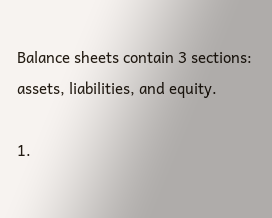Balance sheets contain 3 sections: assets, liabilities, and equity.

1.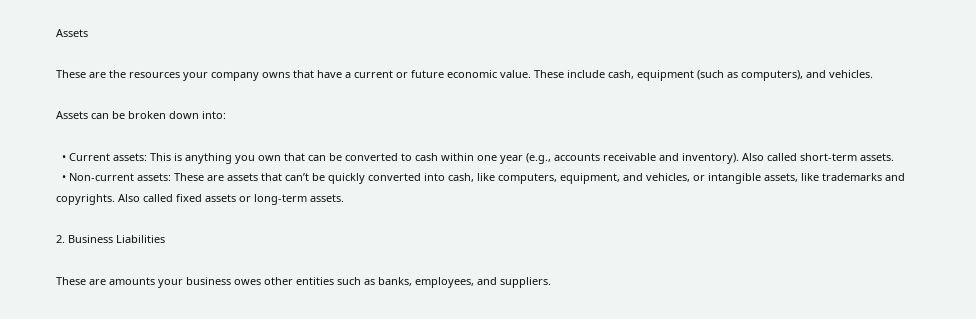Assets

These are the resources your company owns that have a current or future economic value. These include cash, equipment (such as computers), and vehicles.

Assets can be broken down into:

  • Current assets: This is anything you own that can be converted to cash within one year (e.g., accounts receivable and inventory). Also called short-term assets.
  • Non-current assets: These are assets that can’t be quickly converted into cash, like computers, equipment, and vehicles, or intangible assets, like trademarks and copyrights. Also called fixed assets or long-term assets.

2. Business Liabilities

These are amounts your business owes other entities such as banks, employees, and suppliers.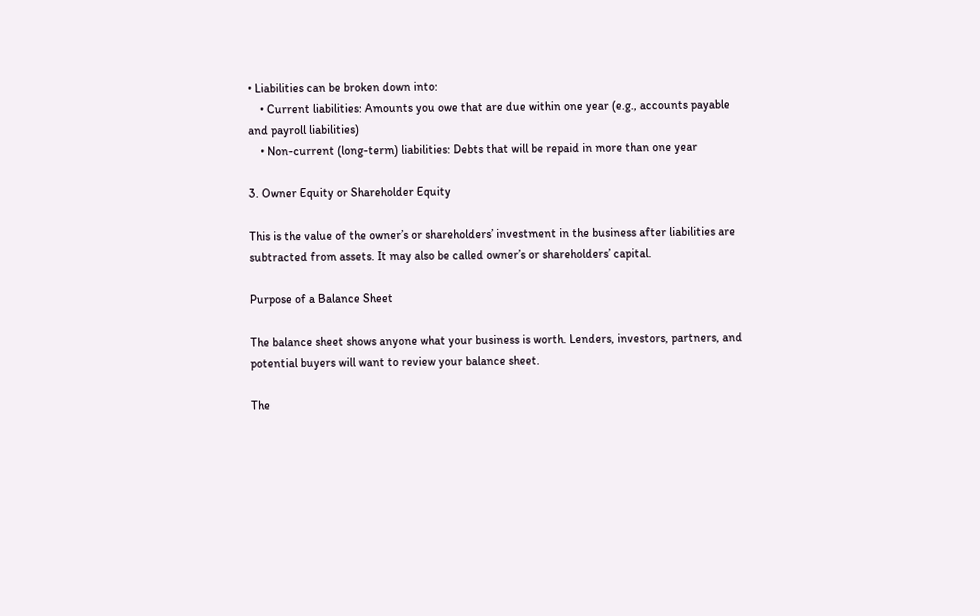• Liabilities can be broken down into:
    • Current liabilities: Amounts you owe that are due within one year (e.g., accounts payable and payroll liabilities)
    • Non-current (long-term) liabilities: Debts that will be repaid in more than one year

3. Owner Equity or Shareholder Equity

This is the value of the owner’s or shareholders’ investment in the business after liabilities are subtracted from assets. It may also be called owner’s or shareholders’ capital.

Purpose of a Balance Sheet

The balance sheet shows anyone what your business is worth. Lenders, investors, partners, and potential buyers will want to review your balance sheet.

The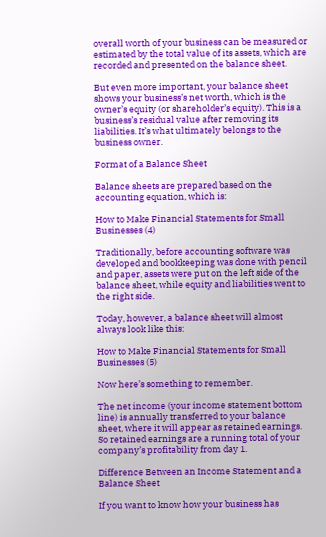overall worth of your business can be measured or estimated by the total value of its assets, which are recorded and presented on the balance sheet.

But even more important, your balance sheet shows your business’s net worth, which is the owner’s equity (or shareholder’s equity). This is a business’s residual value after removing its liabilities. It’s what ultimately belongs to the business owner.

Format of a Balance Sheet

Balance sheets are prepared based on the accounting equation, which is:

How to Make Financial Statements for Small Businesses (4)

Traditionally, before accounting software was developed and bookkeeping was done with pencil and paper, assets were put on the left side of the balance sheet, while equity and liabilities went to the right side.

Today, however, a balance sheet will almost always look like this:

How to Make Financial Statements for Small Businesses (5)

Now here’s something to remember.

The net income (your income statement bottom line) is annually transferred to your balance sheet, where it will appear as retained earnings. So retained earnings are a running total of your company’s profitability from day 1.

Difference Between an Income Statement and a Balance Sheet

If you want to know how your business has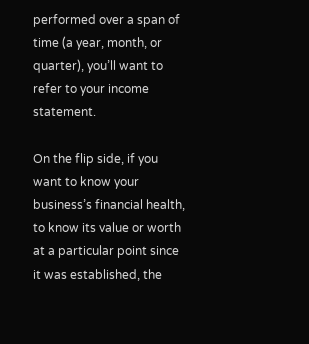performed over a span of time (a year, month, or quarter), you’ll want to refer to your income statement.

On the flip side, if you want to know your business’s financial health, to know its value or worth at a particular point since it was established, the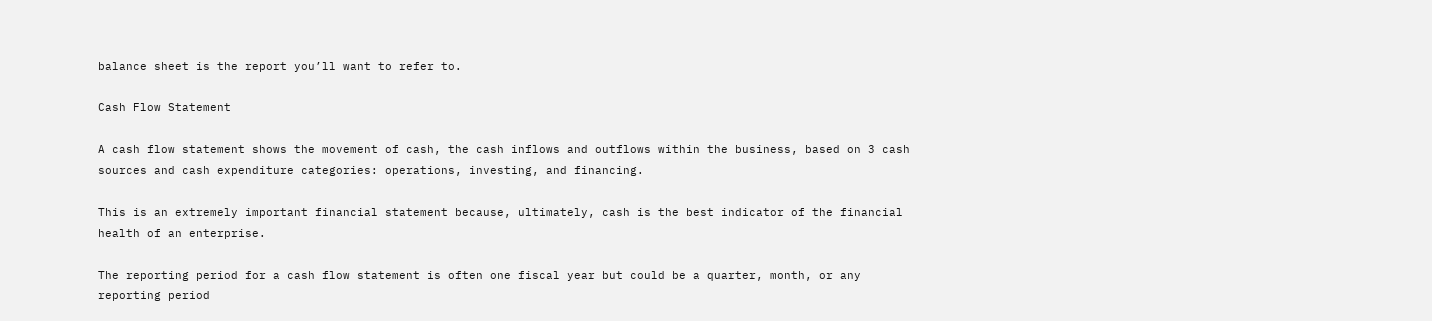balance sheet is the report you’ll want to refer to.

Cash Flow Statement

A cash flow statement shows the movement of cash, the cash inflows and outflows within the business, based on 3 cash sources and cash expenditure categories: operations, investing, and financing.

This is an extremely important financial statement because, ultimately, cash is the best indicator of the financial health of an enterprise.

The reporting period for a cash flow statement is often one fiscal year but could be a quarter, month, or any reporting period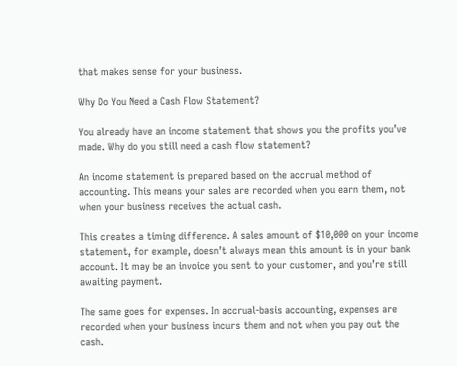that makes sense for your business.

Why Do You Need a Cash Flow Statement?

You already have an income statement that shows you the profits you’ve made. Why do you still need a cash flow statement?

An income statement is prepared based on the accrual method of accounting. This means your sales are recorded when you earn them, not when your business receives the actual cash.

This creates a timing difference. A sales amount of $10,000 on your income statement, for example, doesn’t always mean this amount is in your bank account. It may be an invoice you sent to your customer, and you’re still awaiting payment.

The same goes for expenses. In accrual-basis accounting, expenses are recorded when your business incurs them and not when you pay out the cash.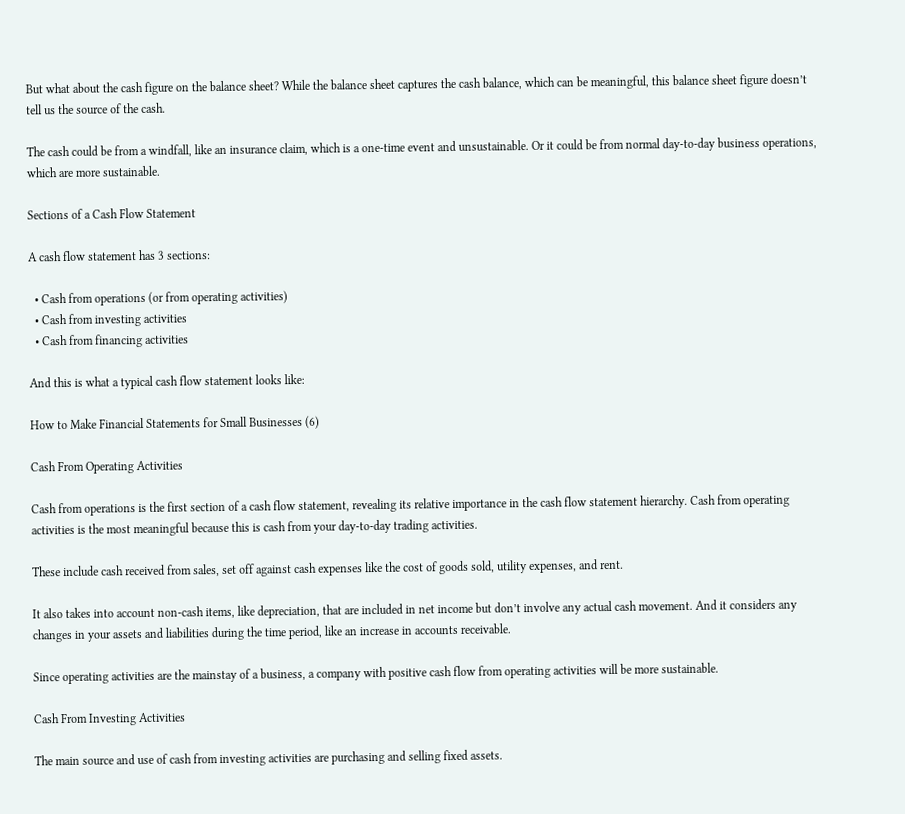But what about the cash figure on the balance sheet? While the balance sheet captures the cash balance, which can be meaningful, this balance sheet figure doesn’t tell us the source of the cash.

The cash could be from a windfall, like an insurance claim, which is a one-time event and unsustainable. Or it could be from normal day-to-day business operations, which are more sustainable.

Sections of a Cash Flow Statement

A cash flow statement has 3 sections:

  • Cash from operations (or from operating activities)
  • Cash from investing activities
  • Cash from financing activities

And this is what a typical cash flow statement looks like:

How to Make Financial Statements for Small Businesses (6)

Cash From Operating Activities

Cash from operations is the first section of a cash flow statement, revealing its relative importance in the cash flow statement hierarchy. Cash from operating activities is the most meaningful because this is cash from your day-to-day trading activities.

These include cash received from sales, set off against cash expenses like the cost of goods sold, utility expenses, and rent.

It also takes into account non-cash items, like depreciation, that are included in net income but don’t involve any actual cash movement. And it considers any changes in your assets and liabilities during the time period, like an increase in accounts receivable.

Since operating activities are the mainstay of a business, a company with positive cash flow from operating activities will be more sustainable.

Cash From Investing Activities

The main source and use of cash from investing activities are purchasing and selling fixed assets.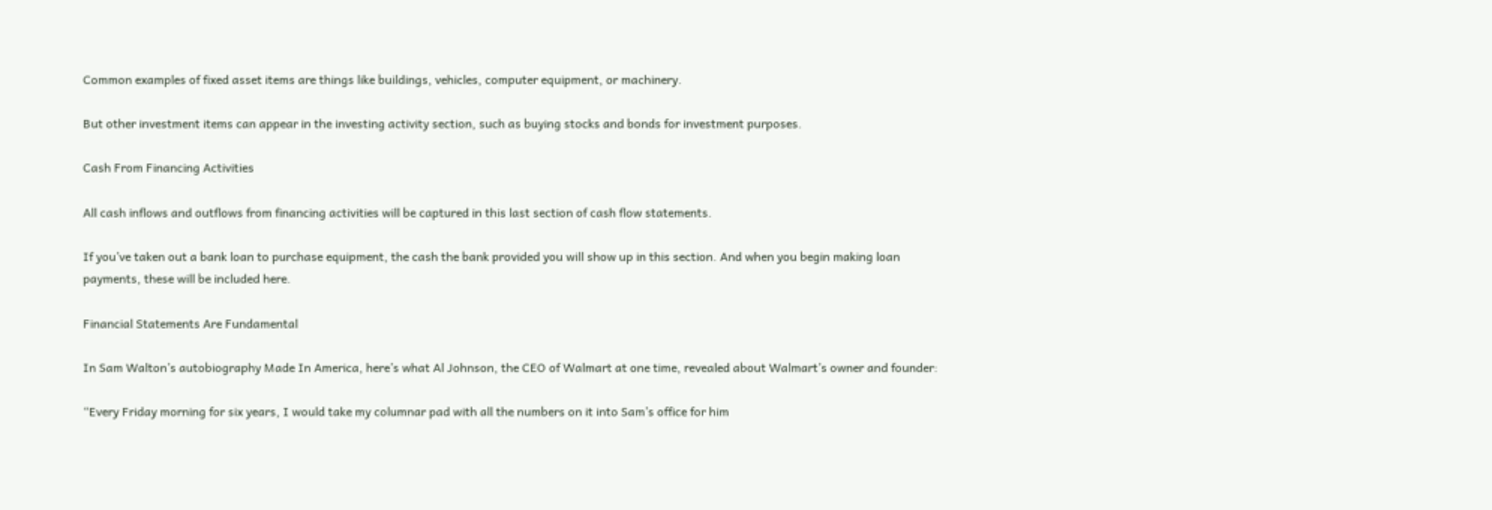Common examples of fixed asset items are things like buildings, vehicles, computer equipment, or machinery.

But other investment items can appear in the investing activity section, such as buying stocks and bonds for investment purposes.

Cash From Financing Activities

All cash inflows and outflows from financing activities will be captured in this last section of cash flow statements.

If you’ve taken out a bank loan to purchase equipment, the cash the bank provided you will show up in this section. And when you begin making loan payments, these will be included here.

Financial Statements Are Fundamental

In Sam Walton’s autobiography Made In America, here’s what Al Johnson, the CEO of Walmart at one time, revealed about Walmart’s owner and founder:

“Every Friday morning for six years, I would take my columnar pad with all the numbers on it into Sam’s office for him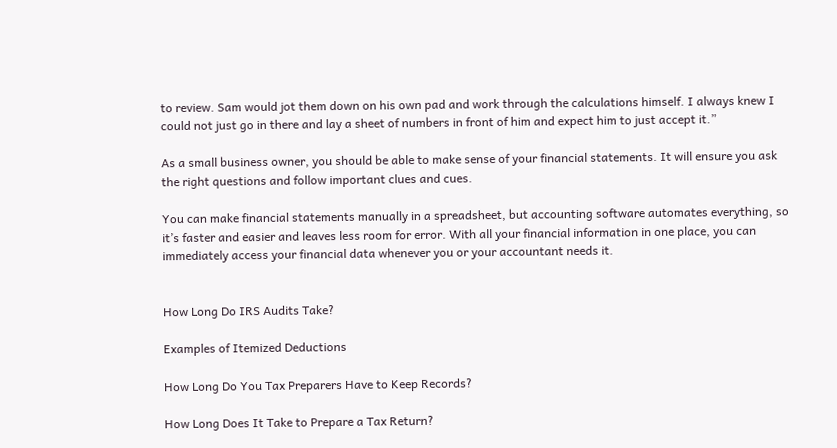to review. Sam would jot them down on his own pad and work through the calculations himself. I always knew I could not just go in there and lay a sheet of numbers in front of him and expect him to just accept it.”

As a small business owner, you should be able to make sense of your financial statements. It will ensure you ask the right questions and follow important clues and cues.

You can make financial statements manually in a spreadsheet, but accounting software automates everything, so it’s faster and easier and leaves less room for error. With all your financial information in one place, you can immediately access your financial data whenever you or your accountant needs it.


How Long Do IRS Audits Take?

Examples of Itemized Deductions

How Long Do You Tax Preparers Have to Keep Records?

How Long Does It Take to Prepare a Tax Return?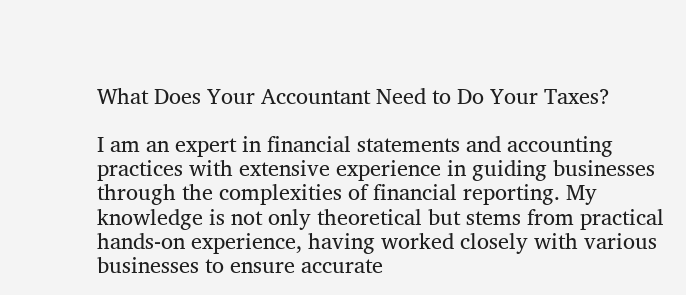What Does Your Accountant Need to Do Your Taxes?

I am an expert in financial statements and accounting practices with extensive experience in guiding businesses through the complexities of financial reporting. My knowledge is not only theoretical but stems from practical hands-on experience, having worked closely with various businesses to ensure accurate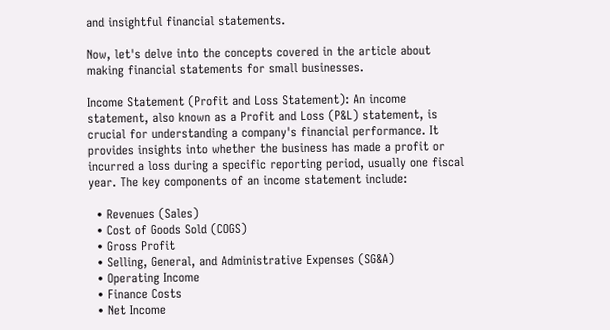and insightful financial statements.

Now, let's delve into the concepts covered in the article about making financial statements for small businesses.

Income Statement (Profit and Loss Statement): An income statement, also known as a Profit and Loss (P&L) statement, is crucial for understanding a company's financial performance. It provides insights into whether the business has made a profit or incurred a loss during a specific reporting period, usually one fiscal year. The key components of an income statement include:

  • Revenues (Sales)
  • Cost of Goods Sold (COGS)
  • Gross Profit
  • Selling, General, and Administrative Expenses (SG&A)
  • Operating Income
  • Finance Costs
  • Net Income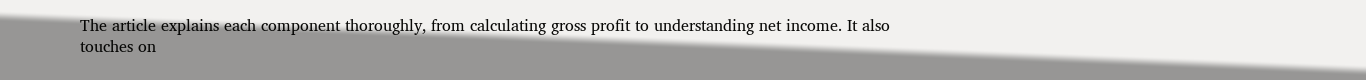The article explains each component thoroughly, from calculating gross profit to understanding net income. It also touches on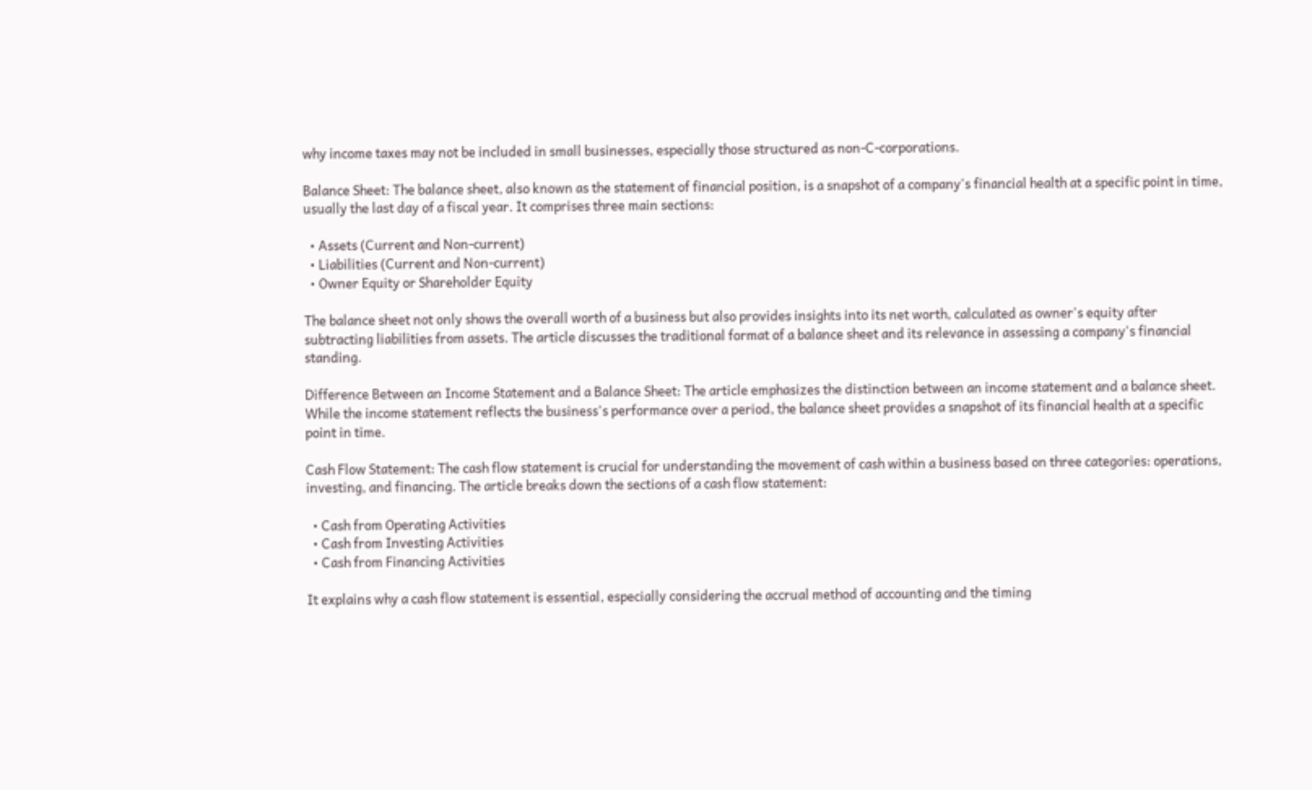why income taxes may not be included in small businesses, especially those structured as non-C-corporations.

Balance Sheet: The balance sheet, also known as the statement of financial position, is a snapshot of a company's financial health at a specific point in time, usually the last day of a fiscal year. It comprises three main sections:

  • Assets (Current and Non-current)
  • Liabilities (Current and Non-current)
  • Owner Equity or Shareholder Equity

The balance sheet not only shows the overall worth of a business but also provides insights into its net worth, calculated as owner's equity after subtracting liabilities from assets. The article discusses the traditional format of a balance sheet and its relevance in assessing a company's financial standing.

Difference Between an Income Statement and a Balance Sheet: The article emphasizes the distinction between an income statement and a balance sheet. While the income statement reflects the business's performance over a period, the balance sheet provides a snapshot of its financial health at a specific point in time.

Cash Flow Statement: The cash flow statement is crucial for understanding the movement of cash within a business based on three categories: operations, investing, and financing. The article breaks down the sections of a cash flow statement:

  • Cash from Operating Activities
  • Cash from Investing Activities
  • Cash from Financing Activities

It explains why a cash flow statement is essential, especially considering the accrual method of accounting and the timing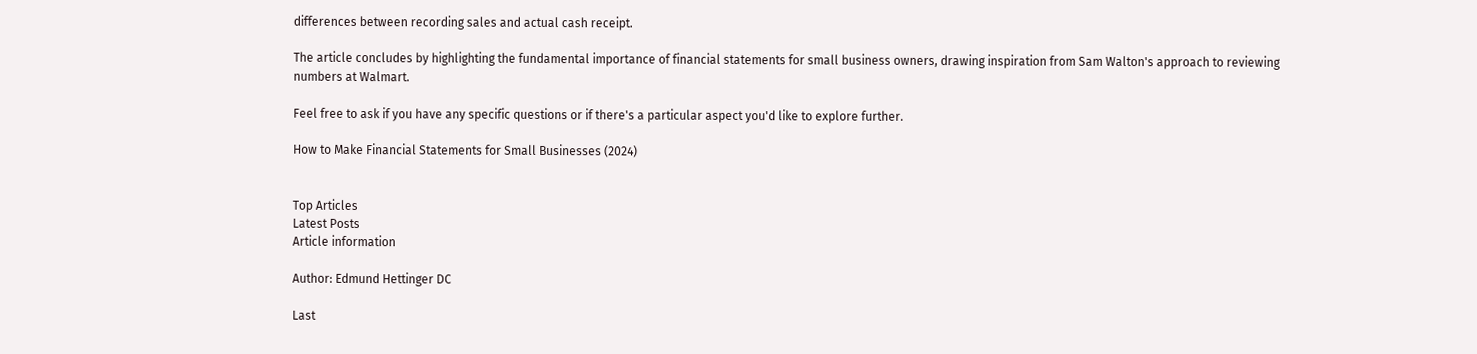differences between recording sales and actual cash receipt.

The article concludes by highlighting the fundamental importance of financial statements for small business owners, drawing inspiration from Sam Walton's approach to reviewing numbers at Walmart.

Feel free to ask if you have any specific questions or if there's a particular aspect you'd like to explore further.

How to Make Financial Statements for Small Businesses (2024)


Top Articles
Latest Posts
Article information

Author: Edmund Hettinger DC

Last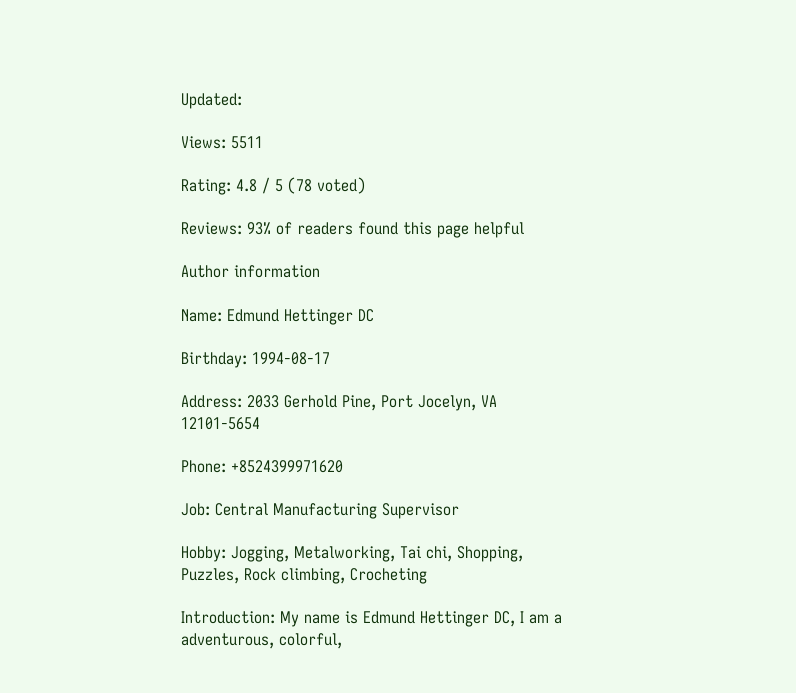Updated:

Views: 5511

Rating: 4.8 / 5 (78 voted)

Reviews: 93% of readers found this page helpful

Author information

Name: Edmund Hettinger DC

Birthday: 1994-08-17

Address: 2033 Gerhold Pine, Port Jocelyn, VA 12101-5654

Phone: +8524399971620

Job: Central Manufacturing Supervisor

Hobby: Jogging, Metalworking, Tai chi, Shopping, Puzzles, Rock climbing, Crocheting

Introduction: My name is Edmund Hettinger DC, I am a adventurous, colorful,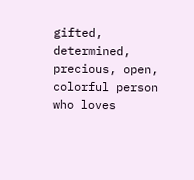gifted, determined, precious, open, colorful person who loves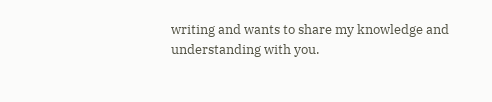writing and wants to share my knowledge and understanding with you.